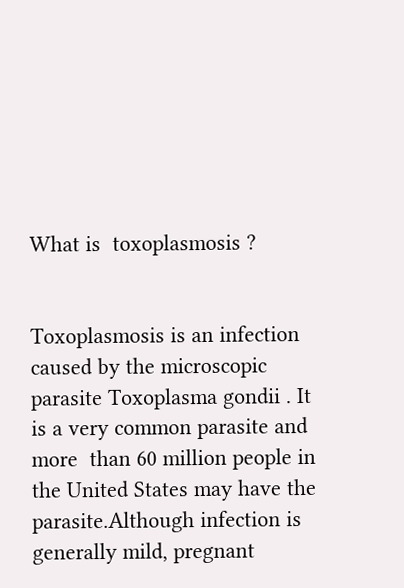What is  toxoplasmosis ?


Toxoplasmosis is an infection caused by the microscopic parasite Toxoplasma gondii . It is a very common parasite and more  than 60 million people in the United States may have the parasite.Although infection is generally mild, pregnant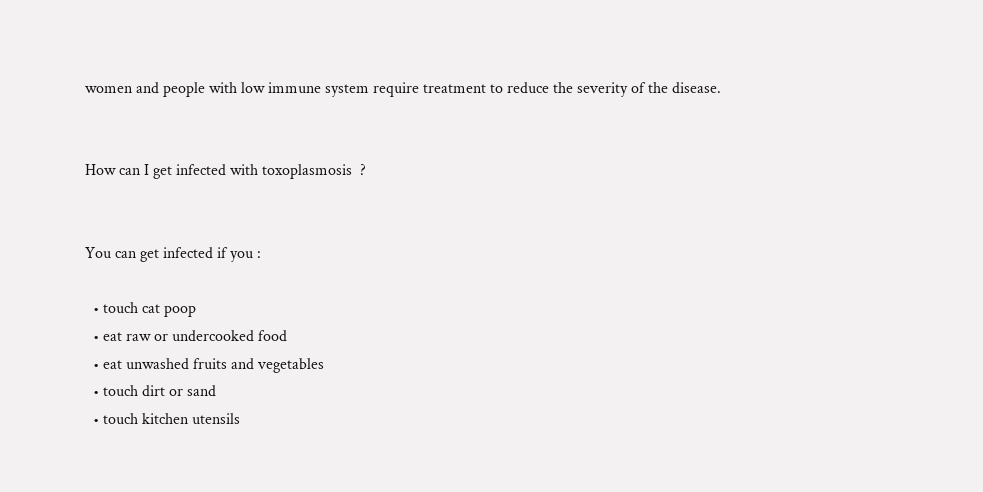women and people with low immune system require treatment to reduce the severity of the disease.


How can I get infected with toxoplasmosis  ?


You can get infected if you :

  • touch cat poop
  • eat raw or undercooked food
  • eat unwashed fruits and vegetables
  • touch dirt or sand
  • touch kitchen utensils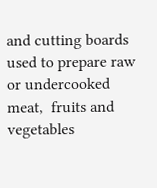and cutting boards used to prepare raw or undercooked meat,  fruits and vegetables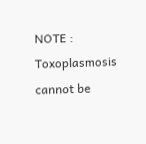NOTE : Toxoplasmosis cannot be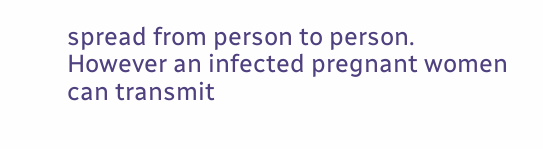spread from person to person. However an infected pregnant women can transmit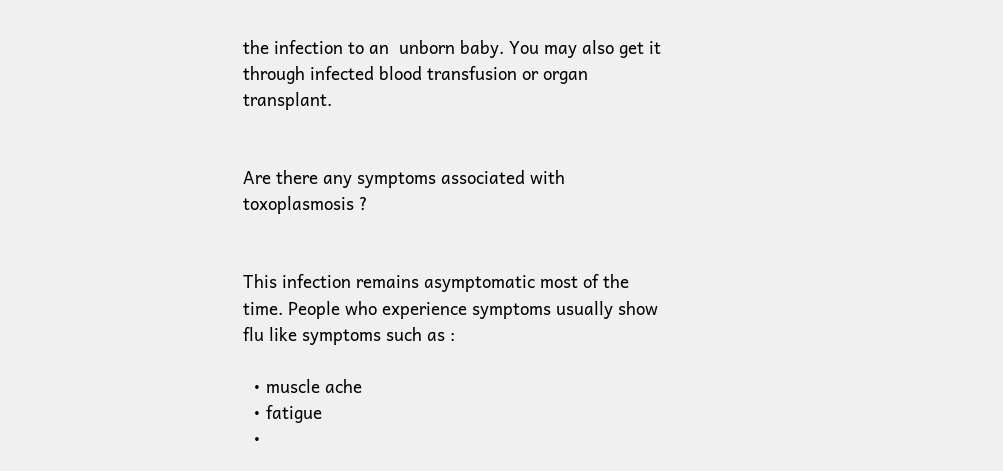the infection to an  unborn baby. You may also get it  through infected blood transfusion or organ transplant.


Are there any symptoms associated with toxoplasmosis ?


This infection remains asymptomatic most of the time. People who experience symptoms usually show flu like symptoms such as :

  • muscle ache
  • fatigue
  •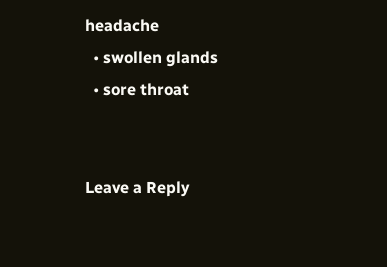headache
  • swollen glands
  • sore throat


Leave a Reply